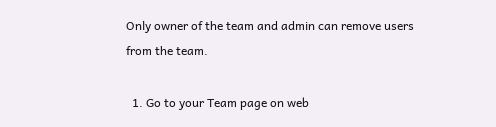Only owner of the team and admin can remove users from the team.

  1. Go to your Team page on web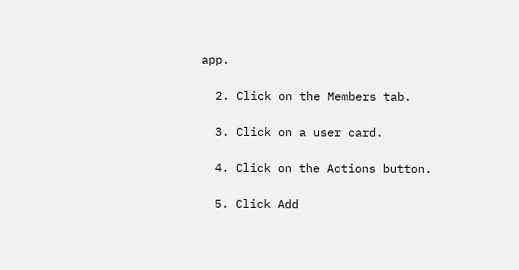app.

  2. Click on the Members tab.

  3. Click on a user card.

  4. Click on the Actions button.

  5. Click Add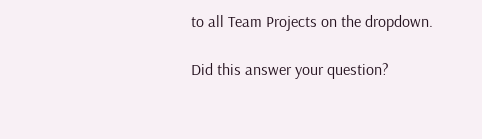to all Team Projects on the dropdown.

Did this answer your question?